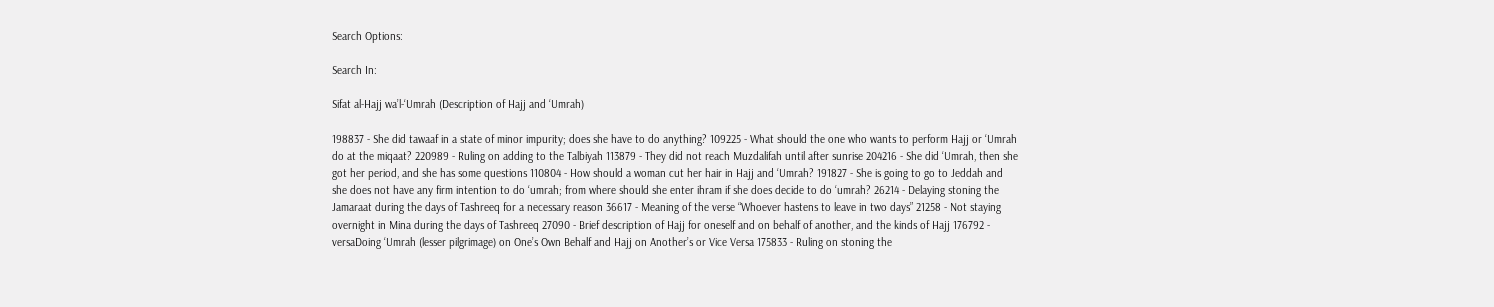Search Options:

Search In:

Sifat al-Hajj wa’l-‘Umrah (Description of Hajj and ‘Umrah)

198837 - She did tawaaf in a state of minor impurity; does she have to do anything? 109225 - What should the one who wants to perform Hajj or ‘Umrah do at the miqaat? 220989 - Ruling on adding to the Talbiyah 113879 - They did not reach Muzdalifah until after sunrise 204216 - She did ‘Umrah, then she got her period, and she has some questions 110804 - How should a woman cut her hair in Hajj and ‘Umrah? 191827 - She is going to go to Jeddah and she does not have any firm intention to do ‘umrah; from where should she enter ihram if she does decide to do ‘umrah? 26214 - Delaying stoning the Jamaraat during the days of Tashreeq for a necessary reason 36617 - Meaning of the verse “Whoever hastens to leave in two days” 21258 - Not staying overnight in Mina during the days of Tashreeq 27090 - Brief description of Hajj for oneself and on behalf of another, and the kinds of Hajj 176792 - versaDoing ‘Umrah (lesser pilgrimage) on One’s Own Behalf and Hajj on Another’s or Vice Versa 175833 - Ruling on stoning the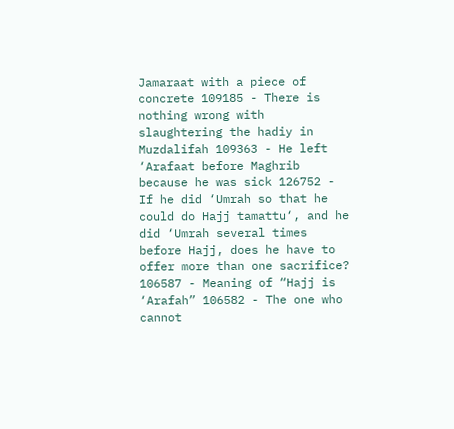Jamaraat with a piece of concrete 109185 - There is nothing wrong with slaughtering the hadiy in Muzdalifah 109363 - He left ‘Arafaat before Maghrib because he was sick 126752 - If he did ‘Umrah so that he could do Hajj tamattu‘, and he did ‘Umrah several times before Hajj, does he have to offer more than one sacrifice? 106587 - Meaning of “Hajj is ‘Arafah” 106582 - The one who cannot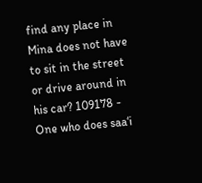find any place in Mina does not have to sit in the street or drive around in his car? 109178 - One who does saa‘i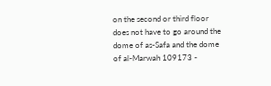on the second or third floor does not have to go around the dome of as-Safa and the dome of al-Marwah 109173 -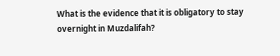What is the evidence that it is obligatory to stay overnight in Muzdalifah?